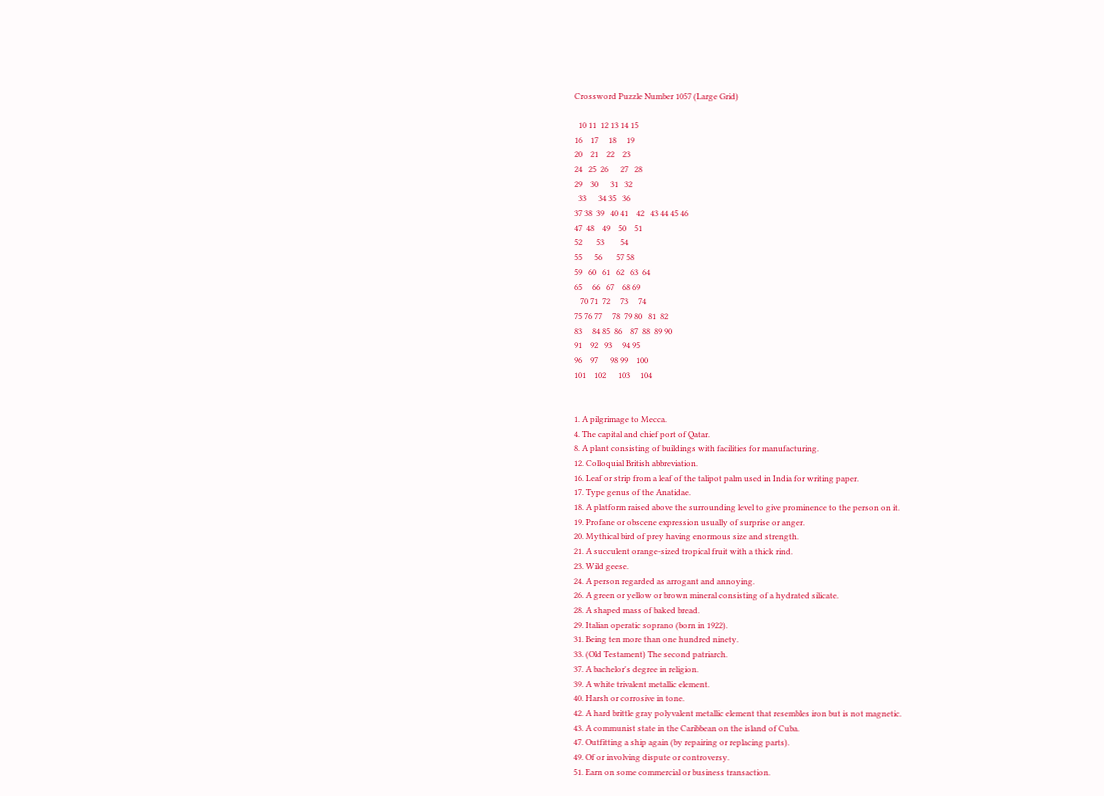Crossword Puzzle Number 1057 (Large Grid)

  10 11  12 13 14 15
16    17     18     19
20    21    22    23
24   25  26      27   28
29    30      31   32
  33      34 35   36
37 38  39   40 41    42   43 44 45 46
47  48    49    50    51
52       53        54
55      56       57 58
59   60   61   62   63  64
65     66   67    68 69
   70 71  72     73     74
75 76 77     78  79 80   81  82
83     84 85  86    87  88  89 90
91    92   93     94 95
96    97      98 99    100
101    102      103     104


1. A pilgrimage to Mecca.
4. The capital and chief port of Qatar.
8. A plant consisting of buildings with facilities for manufacturing.
12. Colloquial British abbreviation.
16. Leaf or strip from a leaf of the talipot palm used in India for writing paper.
17. Type genus of the Anatidae.
18. A platform raised above the surrounding level to give prominence to the person on it.
19. Profane or obscene expression usually of surprise or anger.
20. Mythical bird of prey having enormous size and strength.
21. A succulent orange-sized tropical fruit with a thick rind.
23. Wild geese.
24. A person regarded as arrogant and annoying.
26. A green or yellow or brown mineral consisting of a hydrated silicate.
28. A shaped mass of baked bread.
29. Italian operatic soprano (born in 1922).
31. Being ten more than one hundred ninety.
33. (Old Testament) The second patriarch.
37. A bachelor's degree in religion.
39. A white trivalent metallic element.
40. Harsh or corrosive in tone.
42. A hard brittle gray polyvalent metallic element that resembles iron but is not magnetic.
43. A communist state in the Caribbean on the island of Cuba.
47. Outfitting a ship again (by repairing or replacing parts).
49. Of or involving dispute or controversy.
51. Earn on some commercial or business transaction.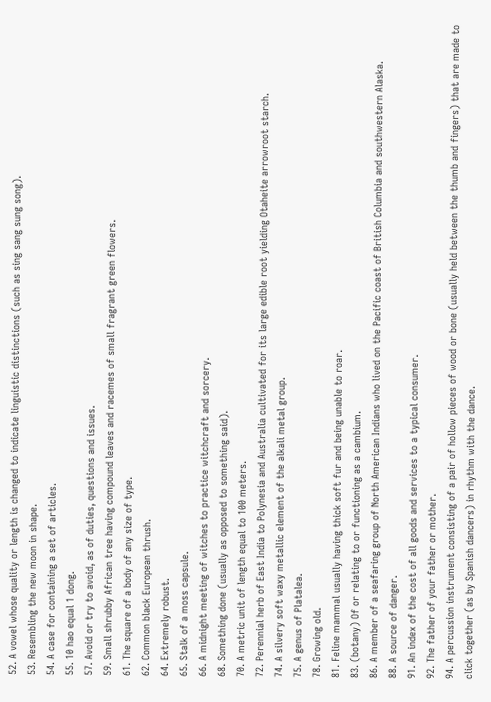52. A vowel whose quality or length is changed to indicate linguistic distinctions (such as sing sang sung song).
53. Resembling the new moon in shape.
54. A case for containing a set of articles.
55. 10 hao equal 1 dong.
57. Avoid or try to avoid, as of duties, questions and issues.
59. Small shrubby African tree having compound leaves and racemes of small fragrant green flowers.
61. The square of a body of any size of type.
62. Common black European thrush.
64. Extremely robust.
65. Stalk of a moss capsule.
66. A midnight meeting of witches to practice witchcraft and sorcery.
68. Something done (usually as opposed to something said).
70. A metric unit of length equal to 100 meters.
72. Perennial herb of East India to Polynesia and Australia cultivated for its large edible root yielding Otaheite arrowroot starch.
74. A silvery soft waxy metallic element of the alkali metal group.
75. A genus of Platalea.
78. Growing old.
81. Feline mammal usually having thick soft fur and being unable to roar.
83. (botany) Of or relating to or functioning as a cambium.
86. A member of a seafaring group of North American Indians who lived on the Pacific coast of British Columbia and southwestern Alaska.
88. A source of danger.
91. An index of the cost of all goods and services to a typical consumer.
92. The father of your father or mother.
94. A percussion instrument consisting of a pair of hollow pieces of wood or bone (usually held between the thumb and fingers) that are made to click together (as by Spanish dancers) in rhythm with the dance.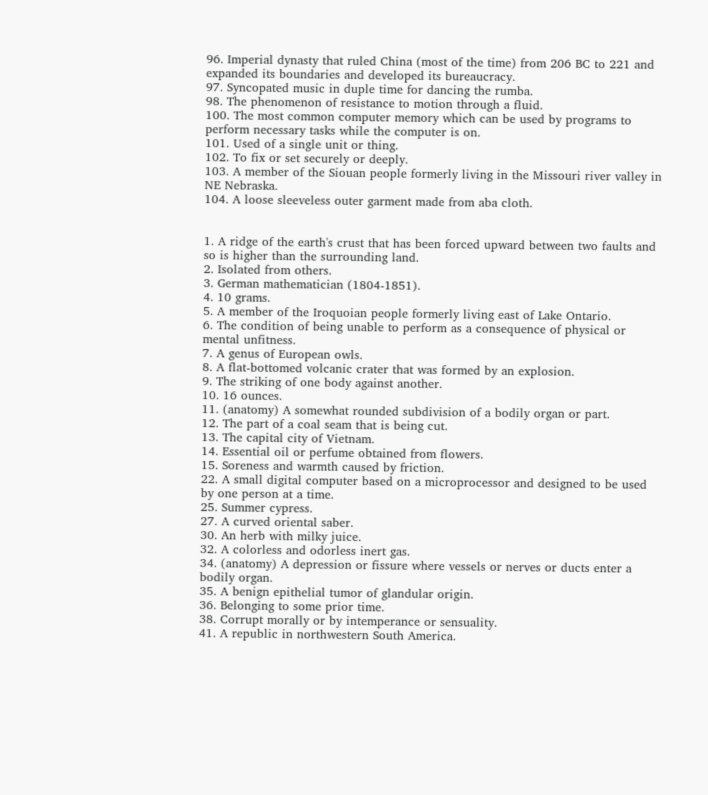96. Imperial dynasty that ruled China (most of the time) from 206 BC to 221 and expanded its boundaries and developed its bureaucracy.
97. Syncopated music in duple time for dancing the rumba.
98. The phenomenon of resistance to motion through a fluid.
100. The most common computer memory which can be used by programs to perform necessary tasks while the computer is on.
101. Used of a single unit or thing.
102. To fix or set securely or deeply.
103. A member of the Siouan people formerly living in the Missouri river valley in NE Nebraska.
104. A loose sleeveless outer garment made from aba cloth.


1. A ridge of the earth's crust that has been forced upward between two faults and so is higher than the surrounding land.
2. Isolated from others.
3. German mathematician (1804-1851).
4. 10 grams.
5. A member of the Iroquoian people formerly living east of Lake Ontario.
6. The condition of being unable to perform as a consequence of physical or mental unfitness.
7. A genus of European owls.
8. A flat-bottomed volcanic crater that was formed by an explosion.
9. The striking of one body against another.
10. 16 ounces.
11. (anatomy) A somewhat rounded subdivision of a bodily organ or part.
12. The part of a coal seam that is being cut.
13. The capital city of Vietnam.
14. Essential oil or perfume obtained from flowers.
15. Soreness and warmth caused by friction.
22. A small digital computer based on a microprocessor and designed to be used by one person at a time.
25. Summer cypress.
27. A curved oriental saber.
30. An herb with milky juice.
32. A colorless and odorless inert gas.
34. (anatomy) A depression or fissure where vessels or nerves or ducts enter a bodily organ.
35. A benign epithelial tumor of glandular origin.
36. Belonging to some prior time.
38. Corrupt morally or by intemperance or sensuality.
41. A republic in northwestern South America.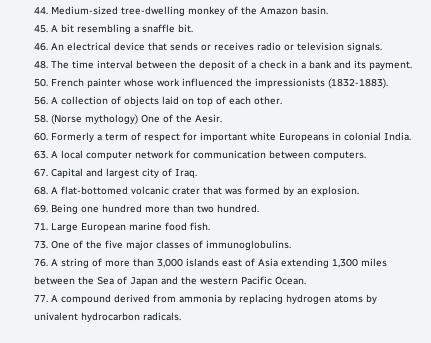44. Medium-sized tree-dwelling monkey of the Amazon basin.
45. A bit resembling a snaffle bit.
46. An electrical device that sends or receives radio or television signals.
48. The time interval between the deposit of a check in a bank and its payment.
50. French painter whose work influenced the impressionists (1832-1883).
56. A collection of objects laid on top of each other.
58. (Norse mythology) One of the Aesir.
60. Formerly a term of respect for important white Europeans in colonial India.
63. A local computer network for communication between computers.
67. Capital and largest city of Iraq.
68. A flat-bottomed volcanic crater that was formed by an explosion.
69. Being one hundred more than two hundred.
71. Large European marine food fish.
73. One of the five major classes of immunoglobulins.
76. A string of more than 3,000 islands east of Asia extending 1,300 miles between the Sea of Japan and the western Pacific Ocean.
77. A compound derived from ammonia by replacing hydrogen atoms by univalent hydrocarbon radicals.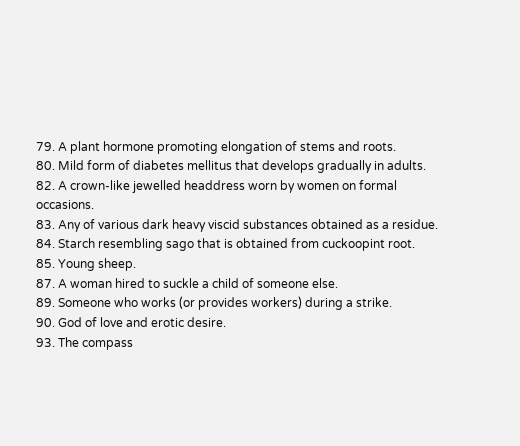79. A plant hormone promoting elongation of stems and roots.
80. Mild form of diabetes mellitus that develops gradually in adults.
82. A crown-like jewelled headdress worn by women on formal occasions.
83. Any of various dark heavy viscid substances obtained as a residue.
84. Starch resembling sago that is obtained from cuckoopint root.
85. Young sheep.
87. A woman hired to suckle a child of someone else.
89. Someone who works (or provides workers) during a strike.
90. God of love and erotic desire.
93. The compass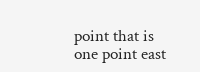point that is one point east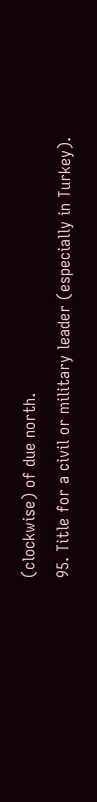(clockwise) of due north.
95. Title for a civil or military leader (especially in Turkey).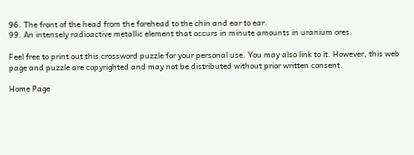96. The front of the head from the forehead to the chin and ear to ear.
99. An intensely radioactive metallic element that occurs in minute amounts in uranium ores.

Feel free to print out this crossword puzzle for your personal use. You may also link to it. However, this web page and puzzle are copyrighted and may not be distributed without prior written consent.

Home Page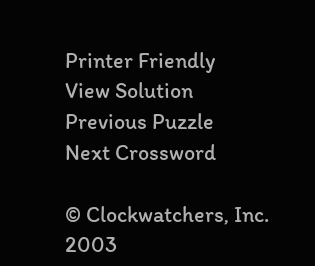Printer Friendly
View Solution
Previous Puzzle
Next Crossword

© Clockwatchers, Inc. 2003